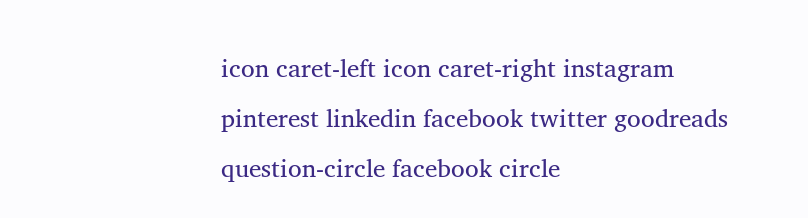icon caret-left icon caret-right instagram pinterest linkedin facebook twitter goodreads question-circle facebook circle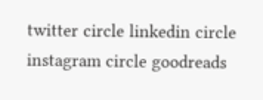twitter circle linkedin circle instagram circle goodreads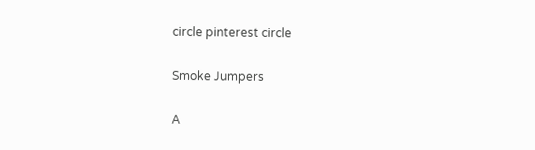circle pinterest circle

Smoke Jumpers

A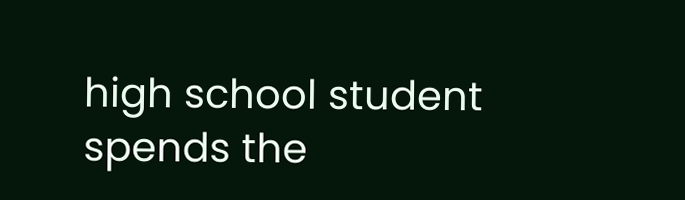high school student spends the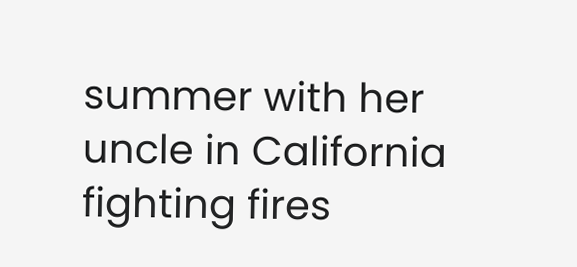summer with her uncle in California fighting fires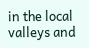in the local valleys and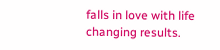falls in love with life changing results.